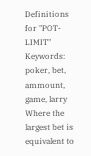Definitions for "POT-LIMIT"
Keywords:  poker, bet, ammount, game, larry
Where the largest bet is equivalent to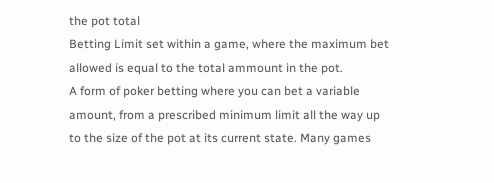the pot total
Betting Limit set within a game, where the maximum bet allowed is equal to the total ammount in the pot.
A form of poker betting where you can bet a variable amount, from a prescribed minimum limit all the way up to the size of the pot at its current state. Many games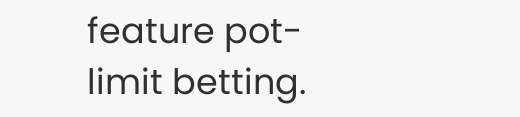feature pot-limit betting.